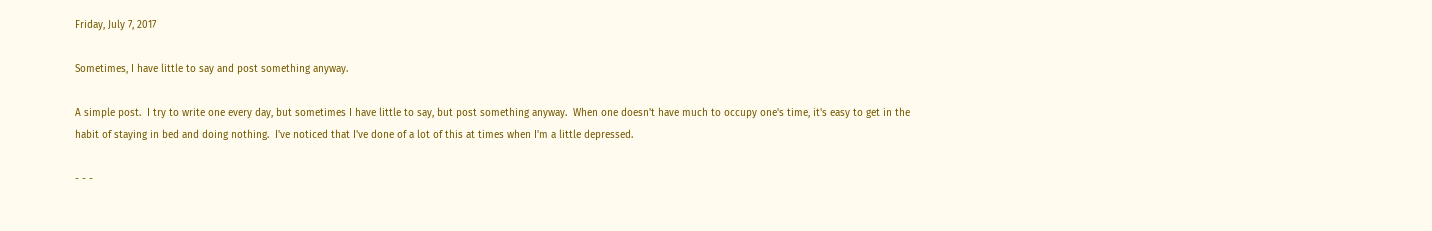Friday, July 7, 2017

Sometimes, I have little to say and post something anyway.

A simple post.  I try to write one every day, but sometimes I have little to say, but post something anyway.  When one doesn't have much to occupy one's time, it's easy to get in the habit of staying in bed and doing nothing.  I've noticed that I've done of a lot of this at times when I'm a little depressed.

- - -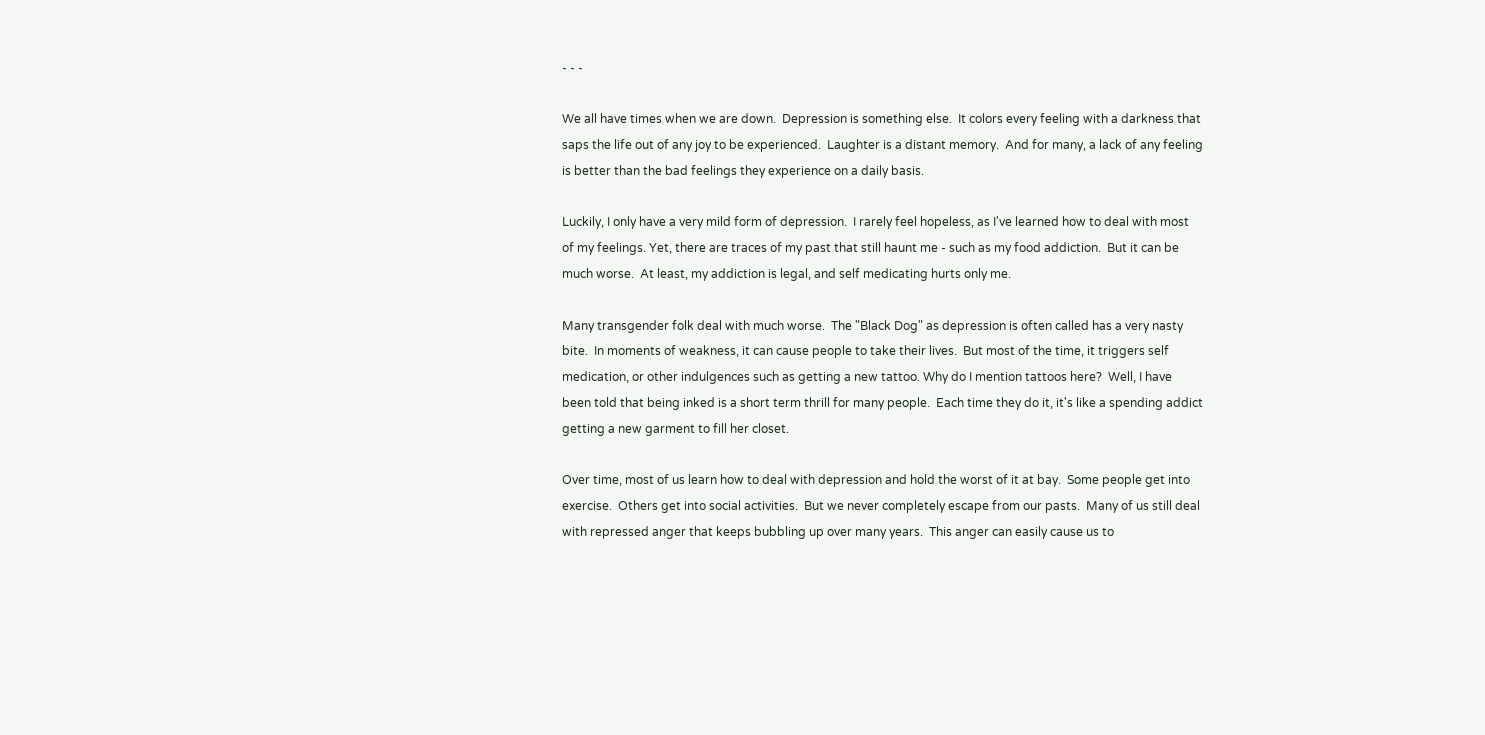- - -

We all have times when we are down.  Depression is something else.  It colors every feeling with a darkness that saps the life out of any joy to be experienced.  Laughter is a distant memory.  And for many, a lack of any feeling is better than the bad feelings they experience on a daily basis.

Luckily, I only have a very mild form of depression.  I rarely feel hopeless, as I've learned how to deal with most of my feelings. Yet, there are traces of my past that still haunt me - such as my food addiction.  But it can be much worse.  At least, my addiction is legal, and self medicating hurts only me.

Many transgender folk deal with much worse.  The "Black Dog" as depression is often called has a very nasty bite.  In moments of weakness, it can cause people to take their lives.  But most of the time, it triggers self medication, or other indulgences such as getting a new tattoo. Why do I mention tattoos here?  Well, I have been told that being inked is a short term thrill for many people.  Each time they do it, it's like a spending addict getting a new garment to fill her closet.

Over time, most of us learn how to deal with depression and hold the worst of it at bay.  Some people get into exercise.  Others get into social activities.  But we never completely escape from our pasts.  Many of us still deal with repressed anger that keeps bubbling up over many years.  This anger can easily cause us to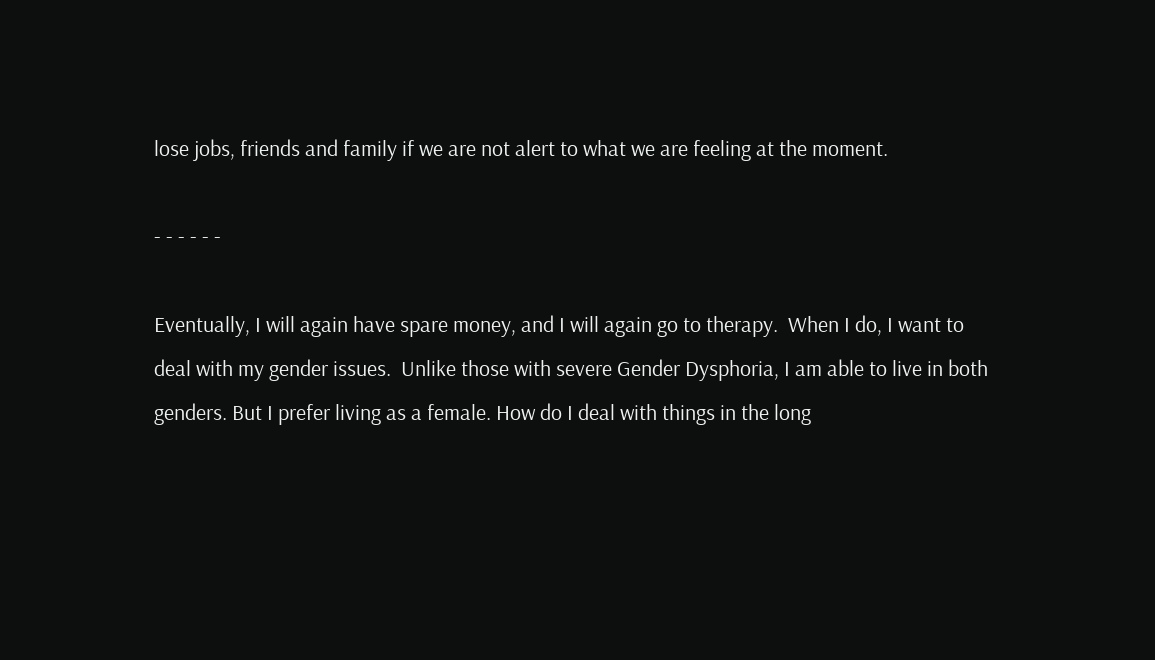lose jobs, friends and family if we are not alert to what we are feeling at the moment.

- - - - - -

Eventually, I will again have spare money, and I will again go to therapy.  When I do, I want to deal with my gender issues.  Unlike those with severe Gender Dysphoria, I am able to live in both genders. But I prefer living as a female. How do I deal with things in the long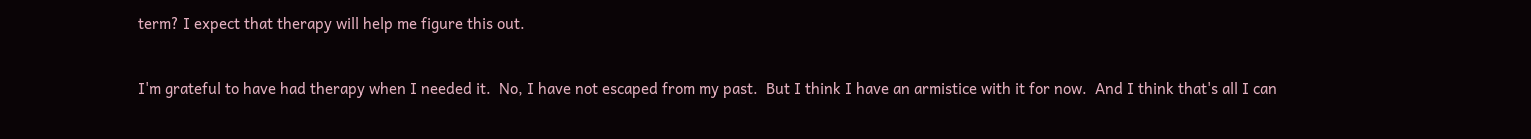term? I expect that therapy will help me figure this out.

I'm grateful to have had therapy when I needed it.  No, I have not escaped from my past.  But I think I have an armistice with it for now.  And I think that's all I can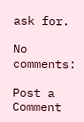ask for.

No comments:

Post a Comment